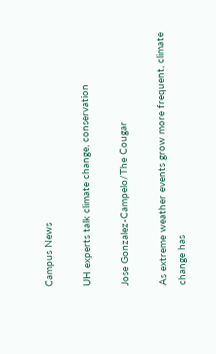Campus News

UH experts talk climate change, conservation

Jose Gonzalez-Campelo/The Cougar

As extreme weather events grow more frequent, climate change has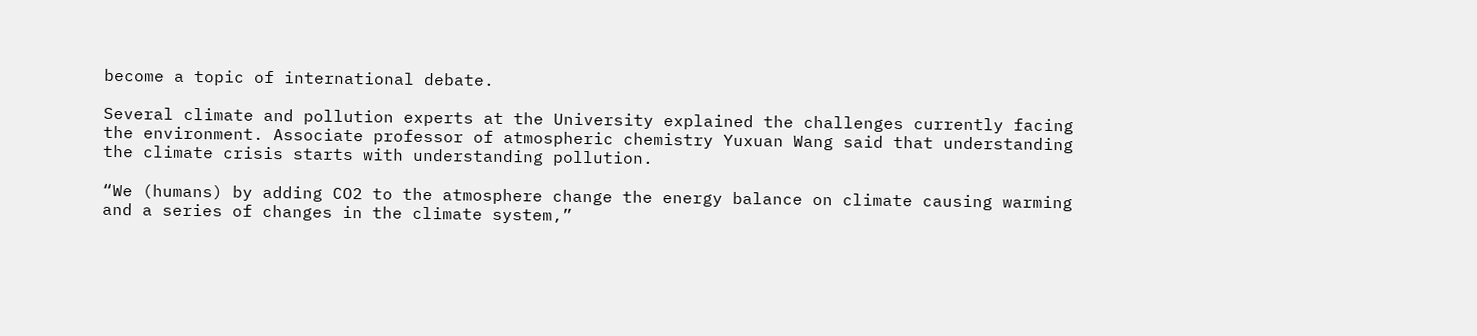become a topic of international debate.

Several climate and pollution experts at the University explained the challenges currently facing the environment. Associate professor of atmospheric chemistry Yuxuan Wang said that understanding the climate crisis starts with understanding pollution.

“We (humans) by adding CO2 to the atmosphere change the energy balance on climate causing warming and a series of changes in the climate system,”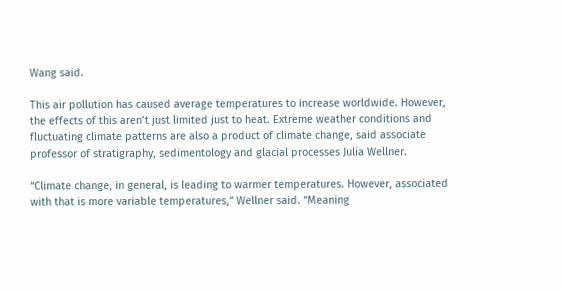Wang said.

This air pollution has caused average temperatures to increase worldwide. However, the effects of this aren’t just limited just to heat. Extreme weather conditions and fluctuating climate patterns are also a product of climate change, said associate professor of stratigraphy, sedimentology and glacial processes Julia Wellner.

“Climate change, in general, is leading to warmer temperatures. However, associated with that is more variable temperatures,” Wellner said. “Meaning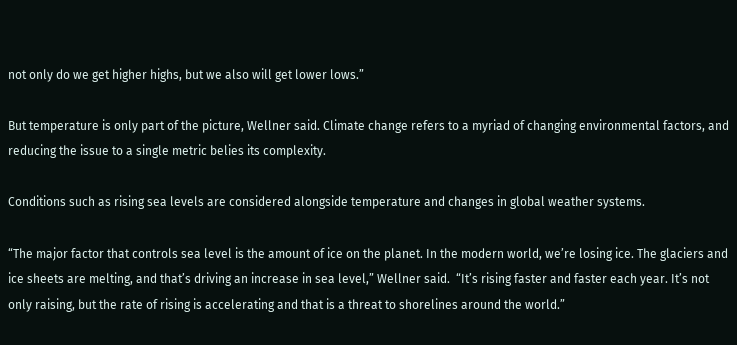not only do we get higher highs, but we also will get lower lows.”

But temperature is only part of the picture, Wellner said. Climate change refers to a myriad of changing environmental factors, and reducing the issue to a single metric belies its complexity.

Conditions such as rising sea levels are considered alongside temperature and changes in global weather systems.

“The major factor that controls sea level is the amount of ice on the planet. In the modern world, we’re losing ice. The glaciers and ice sheets are melting, and that’s driving an increase in sea level,” Wellner said.  “It’s rising faster and faster each year. It’s not only raising, but the rate of rising is accelerating and that is a threat to shorelines around the world.”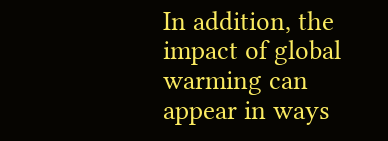In addition, the impact of global warming can appear in ways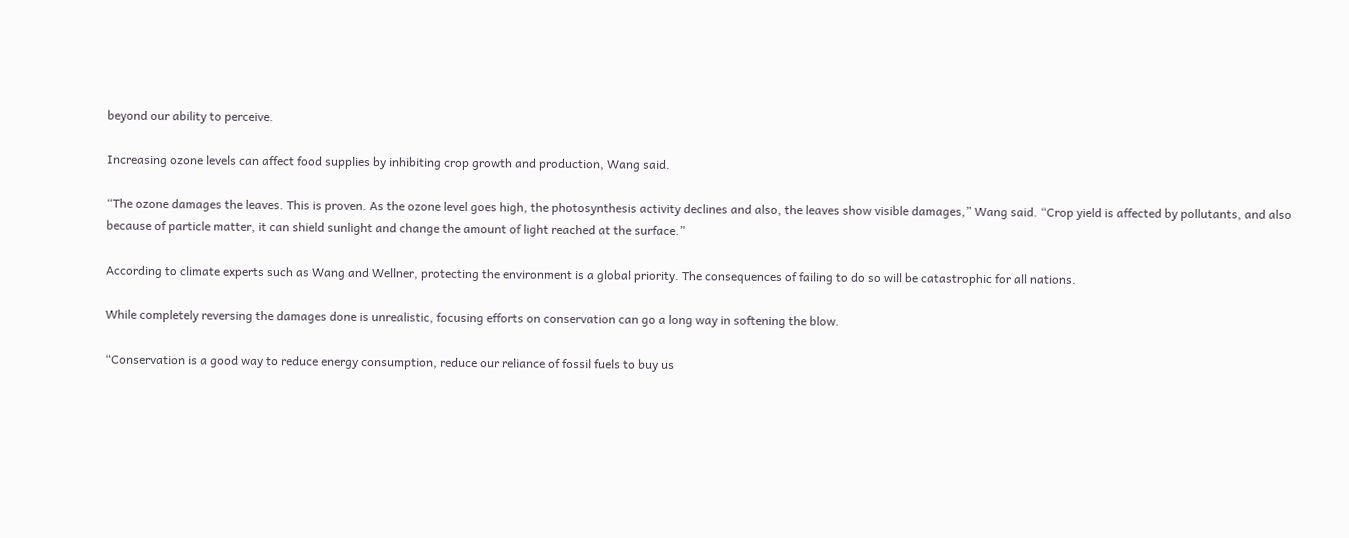beyond our ability to perceive.

Increasing ozone levels can affect food supplies by inhibiting crop growth and production, Wang said.

“The ozone damages the leaves. This is proven. As the ozone level goes high, the photosynthesis activity declines and also, the leaves show visible damages,” Wang said. “Crop yield is affected by pollutants, and also because of particle matter, it can shield sunlight and change the amount of light reached at the surface.”

According to climate experts such as Wang and Wellner, protecting the environment is a global priority. The consequences of failing to do so will be catastrophic for all nations.

While completely reversing the damages done is unrealistic, focusing efforts on conservation can go a long way in softening the blow.

“Conservation is a good way to reduce energy consumption, reduce our reliance of fossil fuels to buy us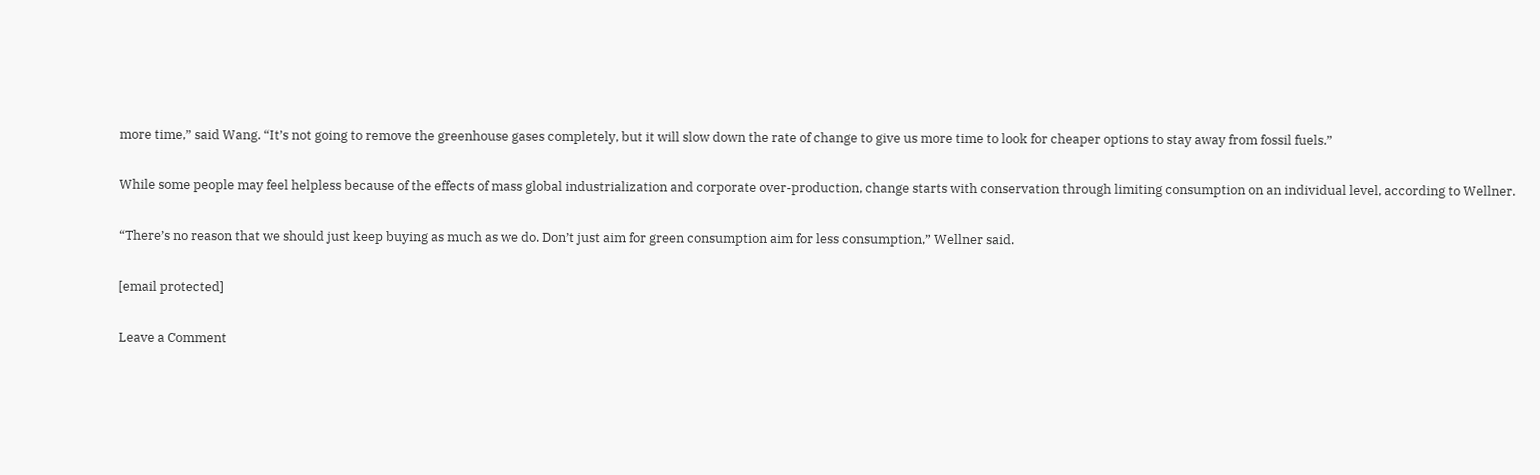more time,” said Wang. “It’s not going to remove the greenhouse gases completely, but it will slow down the rate of change to give us more time to look for cheaper options to stay away from fossil fuels.”

While some people may feel helpless because of the effects of mass global industrialization and corporate over-production, change starts with conservation through limiting consumption on an individual level, according to Wellner.

“There’s no reason that we should just keep buying as much as we do. Don’t just aim for green consumption aim for less consumption,” Wellner said.

[email protected]

Leave a Comment